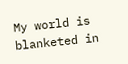My world is blanketed in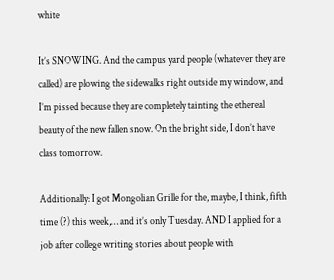white

It’s SNOWING. And the campus yard people (whatever they are called) are plowing the sidewalks right outside my window, and I’m pissed because they are completely tainting the ethereal beauty of the new fallen snow. On the bright side, I don’t have class tomorrow.

Additionally: I got Mongolian Grille for the, maybe, I think, fifth time (?) this week,… and it’s only Tuesday. AND I applied for a job after college writing stories about people with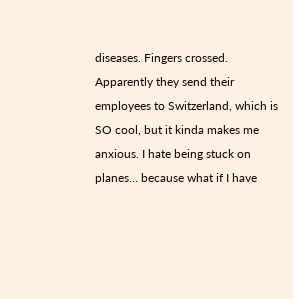diseases. Fingers crossed. Apparently they send their employees to Switzerland, which is SO cool, but it kinda makes me anxious. I hate being stuck on planes… because what if I have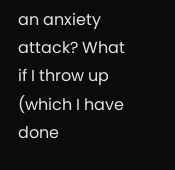an anxiety attack? What if I throw up (which I have done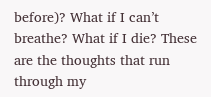before)? What if I can’t breathe? What if I die? These are the thoughts that run through my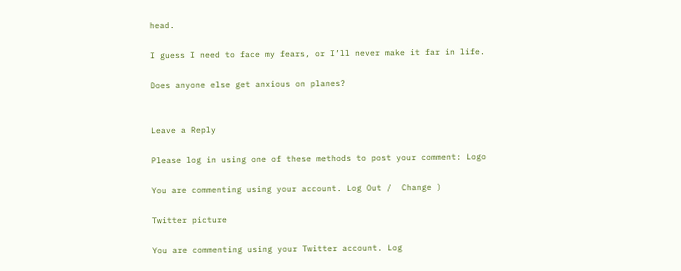head.

I guess I need to face my fears, or I’ll never make it far in life.

Does anyone else get anxious on planes?


Leave a Reply

Please log in using one of these methods to post your comment: Logo

You are commenting using your account. Log Out /  Change )

Twitter picture

You are commenting using your Twitter account. Log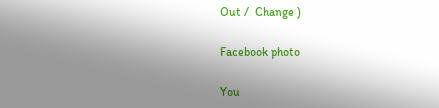Out /  Change )

Facebook photo

You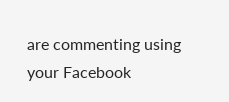are commenting using your Facebook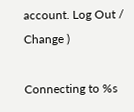account. Log Out /  Change )

Connecting to %s